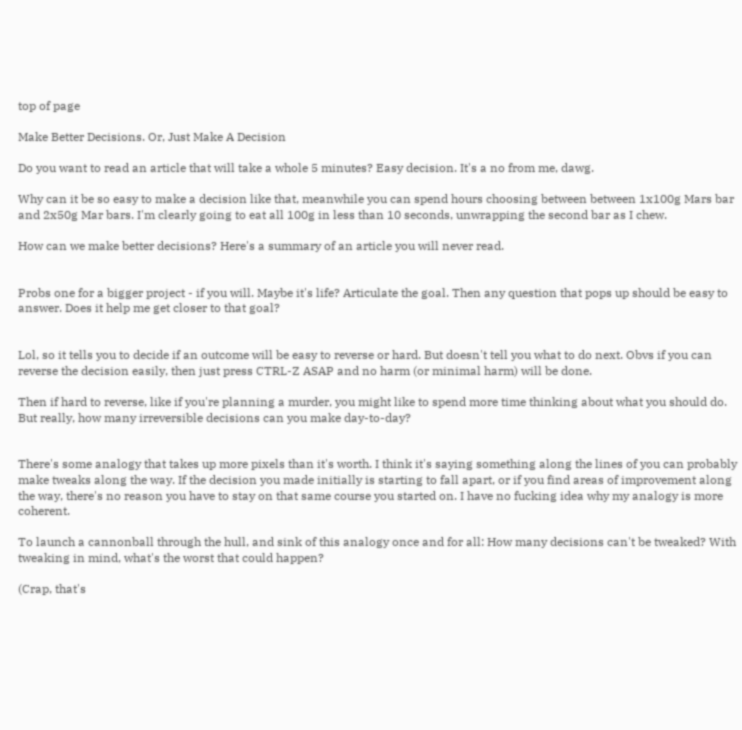top of page

Make Better Decisions. Or, Just Make A Decision

Do you want to read an article that will take a whole 5 minutes? Easy decision. It's a no from me, dawg.

Why can it be so easy to make a decision like that, meanwhile you can spend hours choosing between between 1x100g Mars bar and 2x50g Mar bars. I'm clearly going to eat all 100g in less than 10 seconds, unwrapping the second bar as I chew.

How can we make better decisions? Here's a summary of an article you will never read.


Probs one for a bigger project - if you will. Maybe it's life? Articulate the goal. Then any question that pops up should be easy to answer. Does it help me get closer to that goal?


Lol, so it tells you to decide if an outcome will be easy to reverse or hard. But doesn't tell you what to do next. Obvs if you can reverse the decision easily, then just press CTRL-Z ASAP and no harm (or minimal harm) will be done.

Then if hard to reverse, like if you're planning a murder, you might like to spend more time thinking about what you should do. But really, how many irreversible decisions can you make day-to-day?


There's some analogy that takes up more pixels than it's worth. I think it's saying something along the lines of you can probably make tweaks along the way. If the decision you made initially is starting to fall apart, or if you find areas of improvement along the way, there's no reason you have to stay on that same course you started on. I have no fucking idea why my analogy is more coherent.

To launch a cannonball through the hull, and sink of this analogy once and for all: How many decisions can't be tweaked? With tweaking in mind, what's the worst that could happen?

(Crap, that's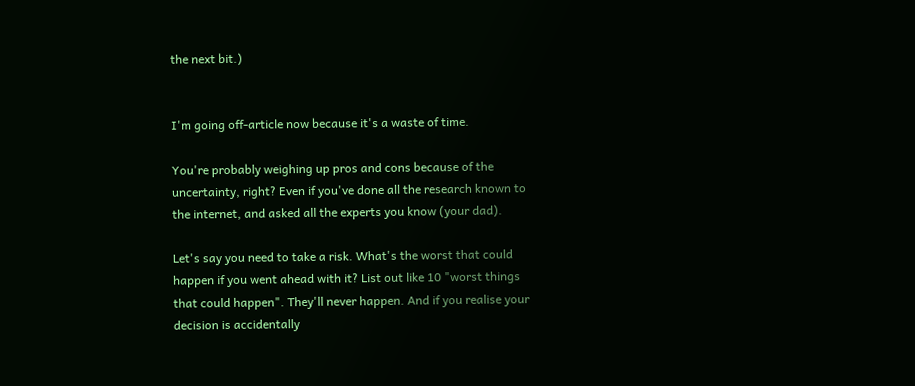the next bit.)


I'm going off-article now because it's a waste of time.

You're probably weighing up pros and cons because of the uncertainty, right? Even if you've done all the research known to the internet, and asked all the experts you know (your dad).

Let's say you need to take a risk. What's the worst that could happen if you went ahead with it? List out like 10 "worst things that could happen". They'll never happen. And if you realise your decision is accidentally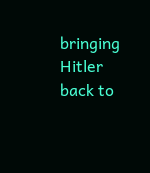bringing Hitler back to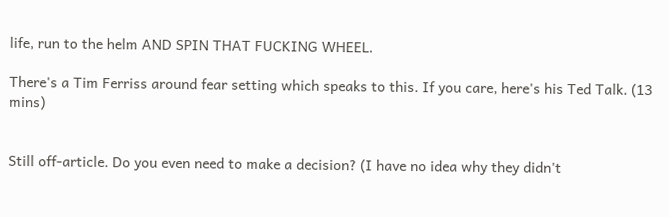life, run to the helm AND SPIN THAT FUCKING WHEEL.

There's a Tim Ferriss around fear setting which speaks to this. If you care, here's his Ted Talk. (13 mins)


Still off-article. Do you even need to make a decision? (I have no idea why they didn't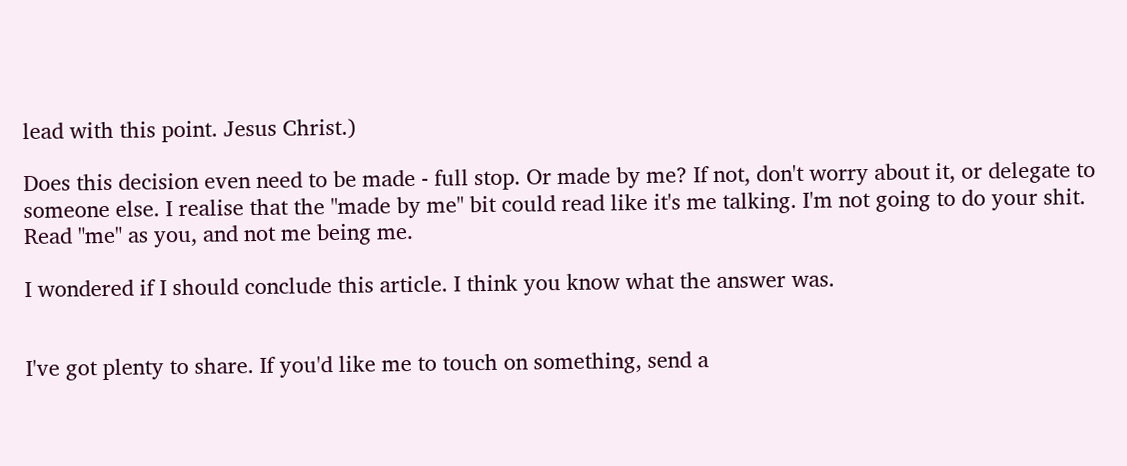lead with this point. Jesus Christ.)

Does this decision even need to be made - full stop. Or made by me? If not, don't worry about it, or delegate to someone else. I realise that the "made by me" bit could read like it's me talking. I'm not going to do your shit. Read "me" as you, and not me being me.

I wondered if I should conclude this article. I think you know what the answer was.


I've got plenty to share. If you'd like me to touch on something, send a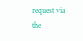request via the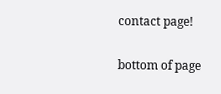contact page!

bottom of page